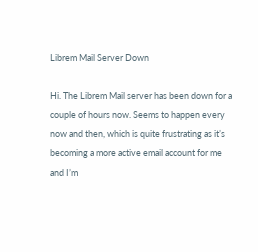Librem Mail Server Down

Hi. The Librem Mail server has been down for a couple of hours now. Seems to happen every now and then, which is quite frustrating as it’s becoming a more active email account for me and I’m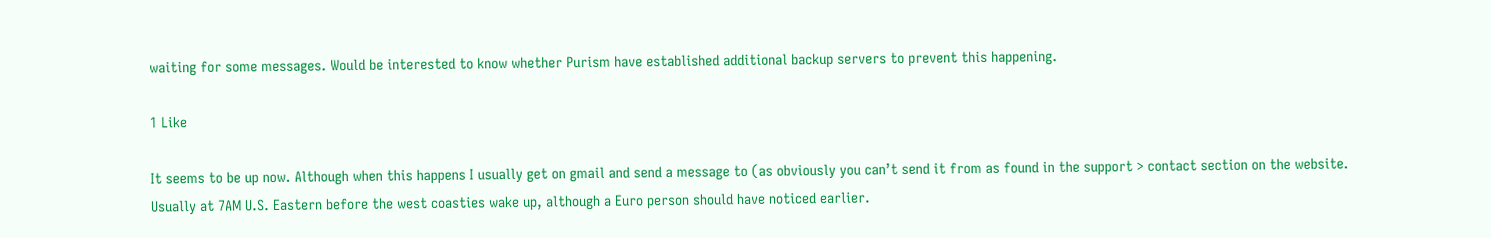waiting for some messages. Would be interested to know whether Purism have established additional backup servers to prevent this happening.

1 Like

It seems to be up now. Although when this happens I usually get on gmail and send a message to (as obviously you can’t send it from as found in the support > contact section on the website. Usually at 7AM U.S. Eastern before the west coasties wake up, although a Euro person should have noticed earlier.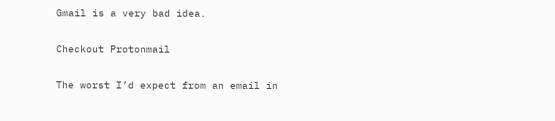Gmail is a very bad idea.

Checkout Protonmail

The worst I’d expect from an email in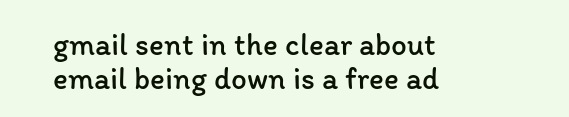gmail sent in the clear about email being down is a free ad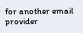for another email provider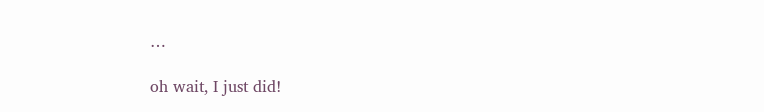…

oh wait, I just did!